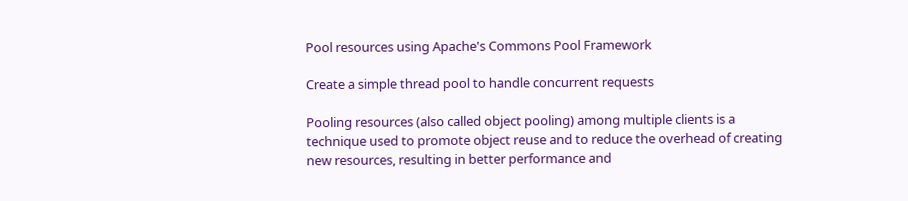Pool resources using Apache's Commons Pool Framework

Create a simple thread pool to handle concurrent requests

Pooling resources (also called object pooling) among multiple clients is a technique used to promote object reuse and to reduce the overhead of creating new resources, resulting in better performance and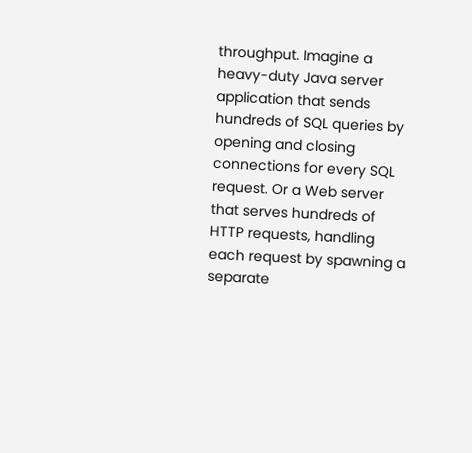throughput. Imagine a heavy-duty Java server application that sends hundreds of SQL queries by opening and closing connections for every SQL request. Or a Web server that serves hundreds of HTTP requests, handling each request by spawning a separate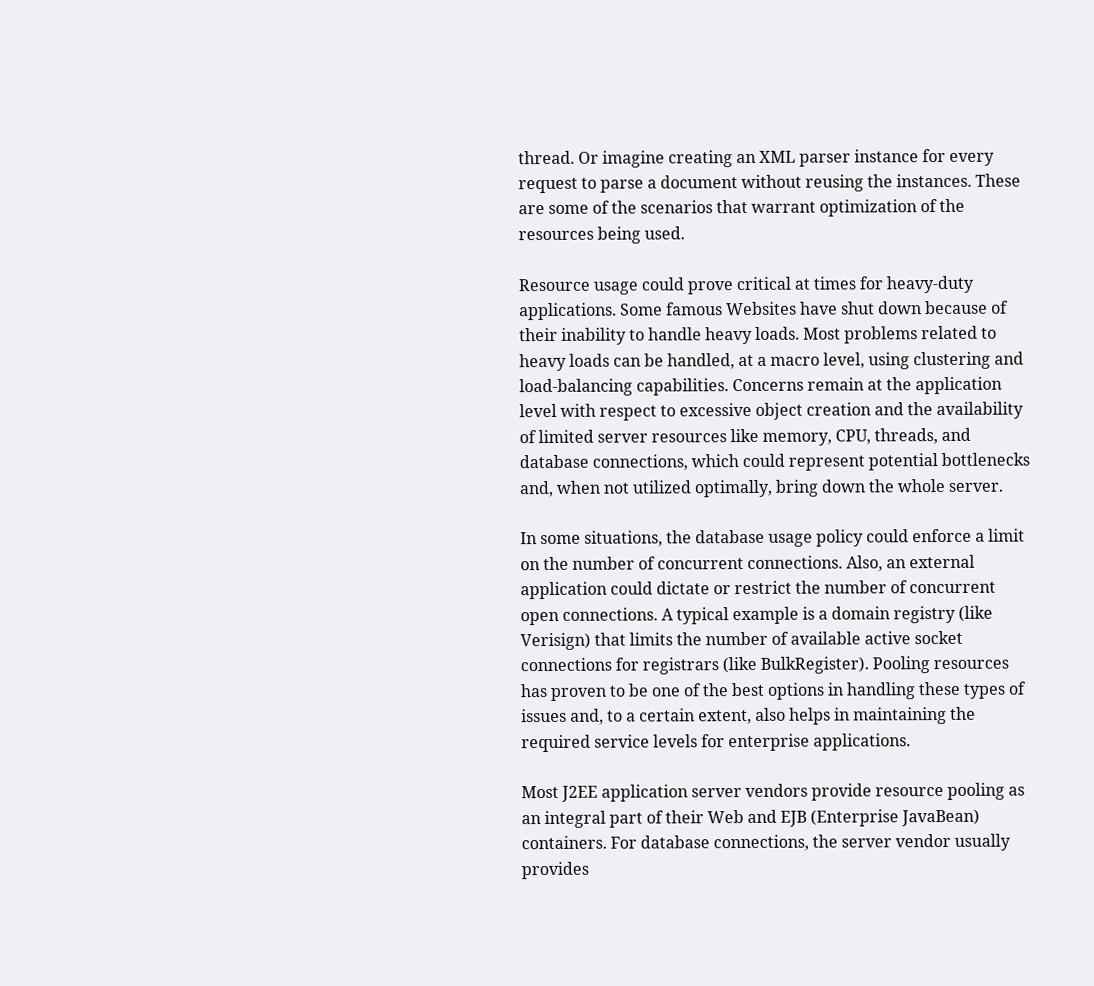thread. Or imagine creating an XML parser instance for every request to parse a document without reusing the instances. These are some of the scenarios that warrant optimization of the resources being used.

Resource usage could prove critical at times for heavy-duty applications. Some famous Websites have shut down because of their inability to handle heavy loads. Most problems related to heavy loads can be handled, at a macro level, using clustering and load-balancing capabilities. Concerns remain at the application level with respect to excessive object creation and the availability of limited server resources like memory, CPU, threads, and database connections, which could represent potential bottlenecks and, when not utilized optimally, bring down the whole server.

In some situations, the database usage policy could enforce a limit on the number of concurrent connections. Also, an external application could dictate or restrict the number of concurrent open connections. A typical example is a domain registry (like Verisign) that limits the number of available active socket connections for registrars (like BulkRegister). Pooling resources has proven to be one of the best options in handling these types of issues and, to a certain extent, also helps in maintaining the required service levels for enterprise applications.

Most J2EE application server vendors provide resource pooling as an integral part of their Web and EJB (Enterprise JavaBean) containers. For database connections, the server vendor usually provides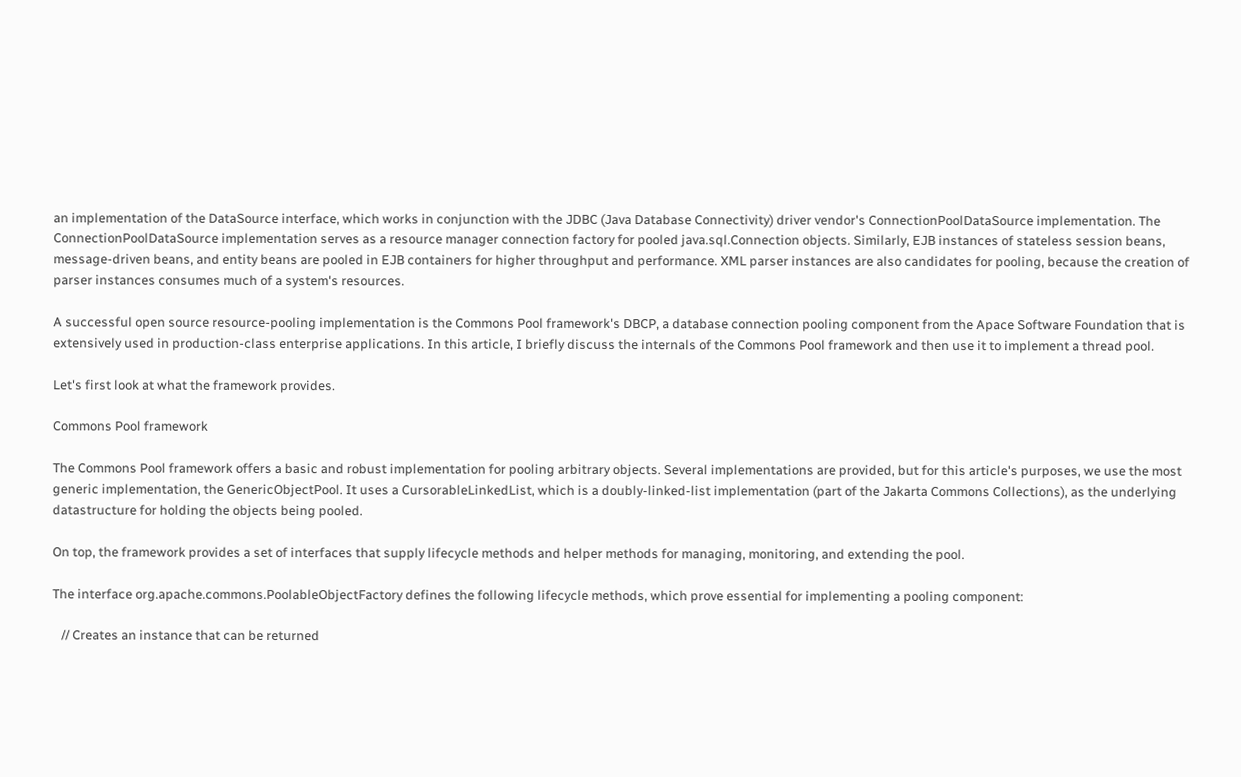an implementation of the DataSource interface, which works in conjunction with the JDBC (Java Database Connectivity) driver vendor's ConnectionPoolDataSource implementation. The ConnectionPoolDataSource implementation serves as a resource manager connection factory for pooled java.sql.Connection objects. Similarly, EJB instances of stateless session beans, message-driven beans, and entity beans are pooled in EJB containers for higher throughput and performance. XML parser instances are also candidates for pooling, because the creation of parser instances consumes much of a system's resources.

A successful open source resource-pooling implementation is the Commons Pool framework's DBCP, a database connection pooling component from the Apace Software Foundation that is extensively used in production-class enterprise applications. In this article, I briefly discuss the internals of the Commons Pool framework and then use it to implement a thread pool.

Let's first look at what the framework provides.

Commons Pool framework

The Commons Pool framework offers a basic and robust implementation for pooling arbitrary objects. Several implementations are provided, but for this article's purposes, we use the most generic implementation, the GenericObjectPool. It uses a CursorableLinkedList, which is a doubly-linked-list implementation (part of the Jakarta Commons Collections), as the underlying datastructure for holding the objects being pooled.

On top, the framework provides a set of interfaces that supply lifecycle methods and helper methods for managing, monitoring, and extending the pool.

The interface org.apache.commons.PoolableObjectFactory defines the following lifecycle methods, which prove essential for implementing a pooling component:

   // Creates an instance that can be returned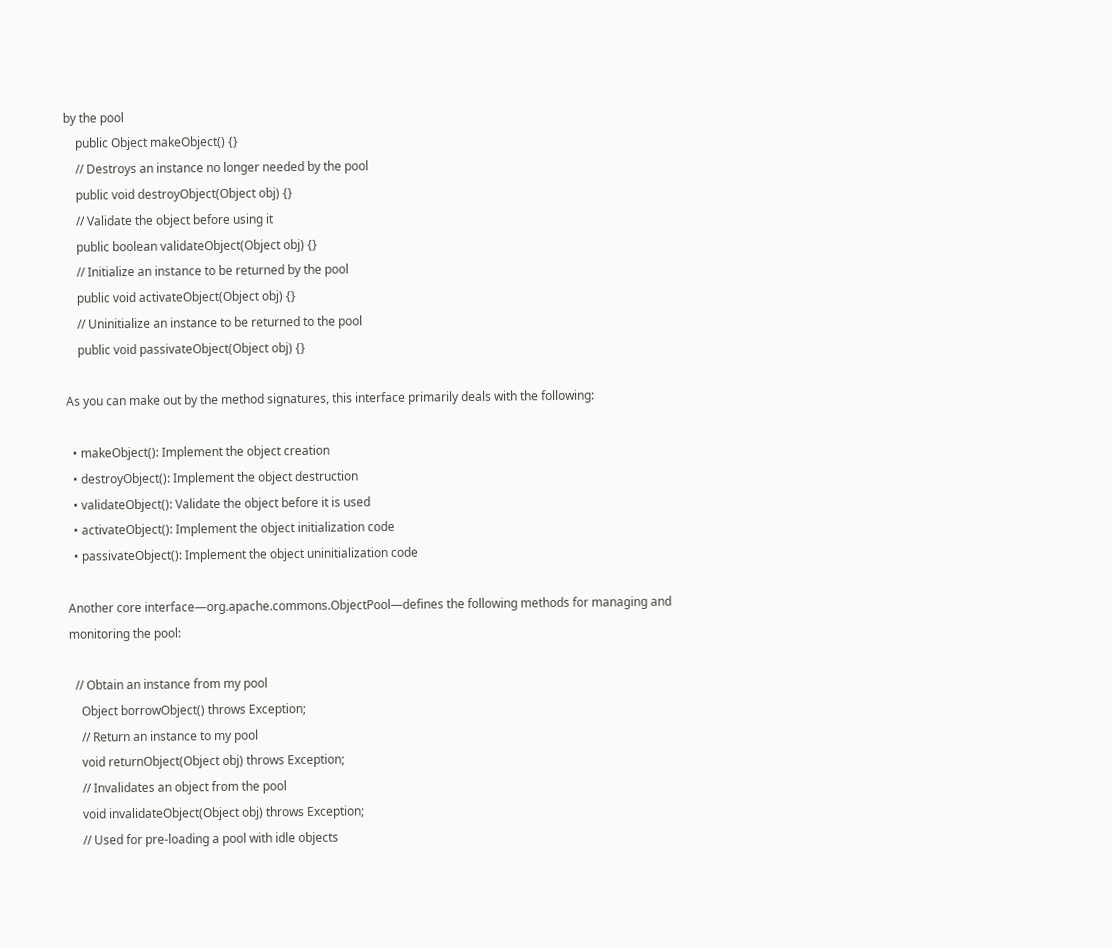by the pool
    public Object makeObject() {}
    // Destroys an instance no longer needed by the pool
    public void destroyObject(Object obj) {}
    // Validate the object before using it
    public boolean validateObject(Object obj) {}
    // Initialize an instance to be returned by the pool
    public void activateObject(Object obj) {}
    // Uninitialize an instance to be returned to the pool
    public void passivateObject(Object obj) {}

As you can make out by the method signatures, this interface primarily deals with the following:

  • makeObject(): Implement the object creation
  • destroyObject(): Implement the object destruction
  • validateObject(): Validate the object before it is used
  • activateObject(): Implement the object initialization code
  • passivateObject(): Implement the object uninitialization code

Another core interface—org.apache.commons.ObjectPool—defines the following methods for managing and monitoring the pool:

  // Obtain an instance from my pool
    Object borrowObject() throws Exception;
    // Return an instance to my pool
    void returnObject(Object obj) throws Exception;
    // Invalidates an object from the pool
    void invalidateObject(Object obj) throws Exception;
    // Used for pre-loading a pool with idle objects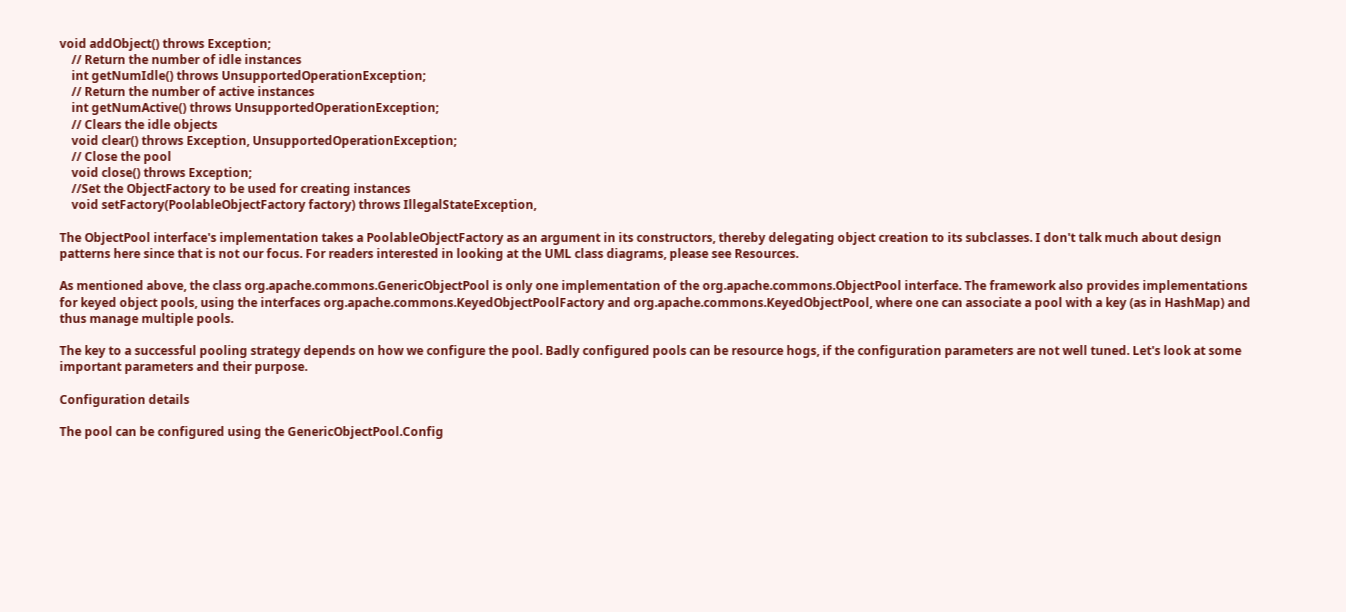void addObject() throws Exception;
    // Return the number of idle instances
    int getNumIdle() throws UnsupportedOperationException;
    // Return the number of active instances
    int getNumActive() throws UnsupportedOperationException;
    // Clears the idle objects
    void clear() throws Exception, UnsupportedOperationException;
    // Close the pool
    void close() throws Exception;
    //Set the ObjectFactory to be used for creating instances
    void setFactory(PoolableObjectFactory factory) throws IllegalStateException,

The ObjectPool interface's implementation takes a PoolableObjectFactory as an argument in its constructors, thereby delegating object creation to its subclasses. I don't talk much about design patterns here since that is not our focus. For readers interested in looking at the UML class diagrams, please see Resources.

As mentioned above, the class org.apache.commons.GenericObjectPool is only one implementation of the org.apache.commons.ObjectPool interface. The framework also provides implementations for keyed object pools, using the interfaces org.apache.commons.KeyedObjectPoolFactory and org.apache.commons.KeyedObjectPool, where one can associate a pool with a key (as in HashMap) and thus manage multiple pools.

The key to a successful pooling strategy depends on how we configure the pool. Badly configured pools can be resource hogs, if the configuration parameters are not well tuned. Let's look at some important parameters and their purpose.

Configuration details

The pool can be configured using the GenericObjectPool.Config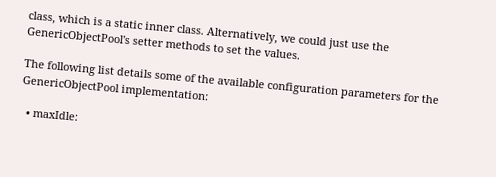class, which is a static inner class. Alternatively, we could just use the GenericObjectPool's setter methods to set the values.

The following list details some of the available configuration parameters for the GenericObjectPool implementation:

  • maxIdle: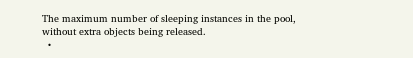The maximum number of sleeping instances in the pool, without extra objects being released.
  •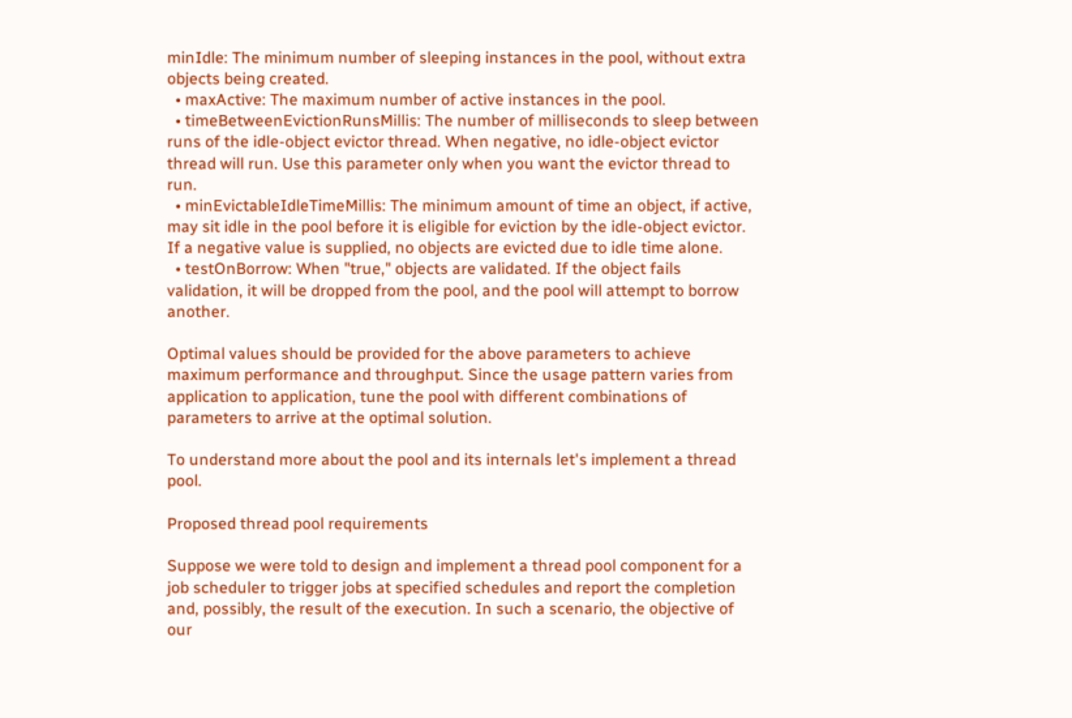minIdle: The minimum number of sleeping instances in the pool, without extra objects being created.
  • maxActive: The maximum number of active instances in the pool.
  • timeBetweenEvictionRunsMillis: The number of milliseconds to sleep between runs of the idle-object evictor thread. When negative, no idle-object evictor thread will run. Use this parameter only when you want the evictor thread to run.
  • minEvictableIdleTimeMillis: The minimum amount of time an object, if active, may sit idle in the pool before it is eligible for eviction by the idle-object evictor. If a negative value is supplied, no objects are evicted due to idle time alone.
  • testOnBorrow: When "true," objects are validated. If the object fails validation, it will be dropped from the pool, and the pool will attempt to borrow another.

Optimal values should be provided for the above parameters to achieve maximum performance and throughput. Since the usage pattern varies from application to application, tune the pool with different combinations of parameters to arrive at the optimal solution.

To understand more about the pool and its internals let's implement a thread pool.

Proposed thread pool requirements

Suppose we were told to design and implement a thread pool component for a job scheduler to trigger jobs at specified schedules and report the completion and, possibly, the result of the execution. In such a scenario, the objective of our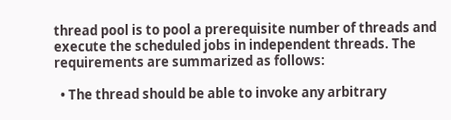thread pool is to pool a prerequisite number of threads and execute the scheduled jobs in independent threads. The requirements are summarized as follows:

  • The thread should be able to invoke any arbitrary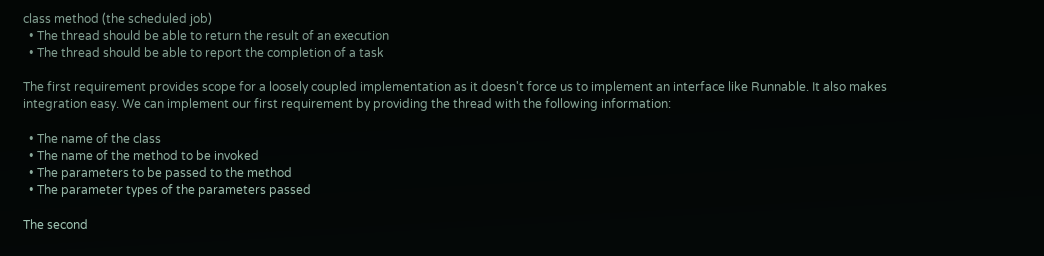class method (the scheduled job)
  • The thread should be able to return the result of an execution
  • The thread should be able to report the completion of a task

The first requirement provides scope for a loosely coupled implementation as it doesn't force us to implement an interface like Runnable. It also makes integration easy. We can implement our first requirement by providing the thread with the following information:

  • The name of the class
  • The name of the method to be invoked
  • The parameters to be passed to the method
  • The parameter types of the parameters passed

The second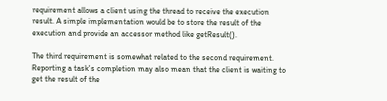requirement allows a client using the thread to receive the execution result. A simple implementation would be to store the result of the execution and provide an accessor method like getResult().

The third requirement is somewhat related to the second requirement. Reporting a task's completion may also mean that the client is waiting to get the result of the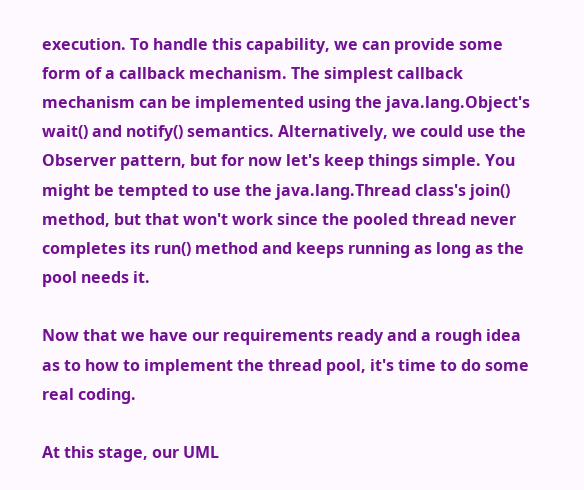execution. To handle this capability, we can provide some form of a callback mechanism. The simplest callback mechanism can be implemented using the java.lang.Object's wait() and notify() semantics. Alternatively, we could use the Observer pattern, but for now let's keep things simple. You might be tempted to use the java.lang.Thread class's join() method, but that won't work since the pooled thread never completes its run() method and keeps running as long as the pool needs it.

Now that we have our requirements ready and a rough idea as to how to implement the thread pool, it's time to do some real coding.

At this stage, our UML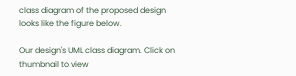class diagram of the proposed design looks like the figure below.

Our design's UML class diagram. Click on thumbnail to view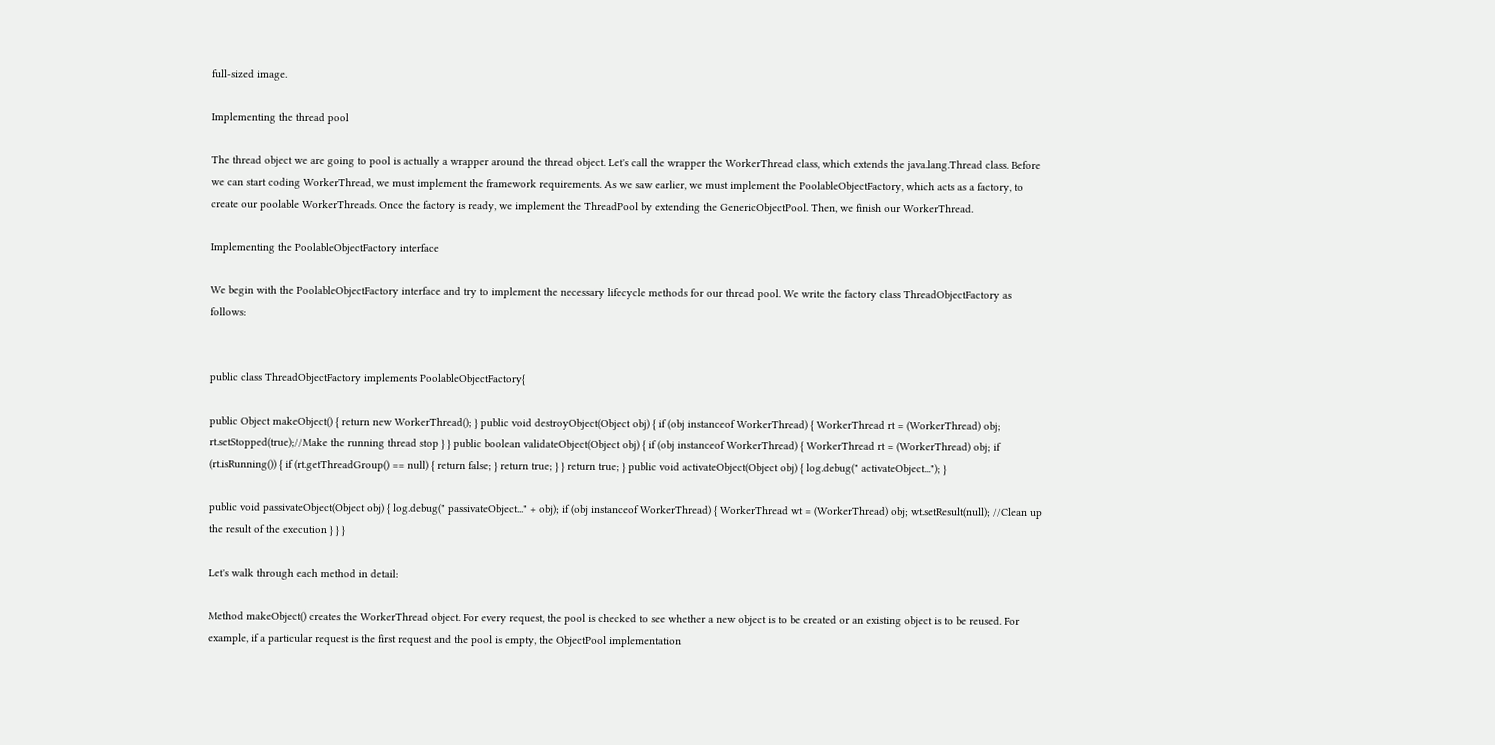full-sized image.

Implementing the thread pool

The thread object we are going to pool is actually a wrapper around the thread object. Let's call the wrapper the WorkerThread class, which extends the java.lang.Thread class. Before we can start coding WorkerThread, we must implement the framework requirements. As we saw earlier, we must implement the PoolableObjectFactory, which acts as a factory, to create our poolable WorkerThreads. Once the factory is ready, we implement the ThreadPool by extending the GenericObjectPool. Then, we finish our WorkerThread.

Implementing the PoolableObjectFactory interface

We begin with the PoolableObjectFactory interface and try to implement the necessary lifecycle methods for our thread pool. We write the factory class ThreadObjectFactory as follows:


public class ThreadObjectFactory implements PoolableObjectFactory{

public Object makeObject() { return new WorkerThread(); } public void destroyObject(Object obj) { if (obj instanceof WorkerThread) { WorkerThread rt = (WorkerThread) obj; rt.setStopped(true);//Make the running thread stop } } public boolean validateObject(Object obj) { if (obj instanceof WorkerThread) { WorkerThread rt = (WorkerThread) obj; if (rt.isRunning()) { if (rt.getThreadGroup() == null) { return false; } return true; } } return true; } public void activateObject(Object obj) { log.debug(" activateObject..."); }

public void passivateObject(Object obj) { log.debug(" passivateObject..." + obj); if (obj instanceof WorkerThread) { WorkerThread wt = (WorkerThread) obj; wt.setResult(null); //Clean up the result of the execution } } }

Let's walk through each method in detail:

Method makeObject() creates the WorkerThread object. For every request, the pool is checked to see whether a new object is to be created or an existing object is to be reused. For example, if a particular request is the first request and the pool is empty, the ObjectPool implementation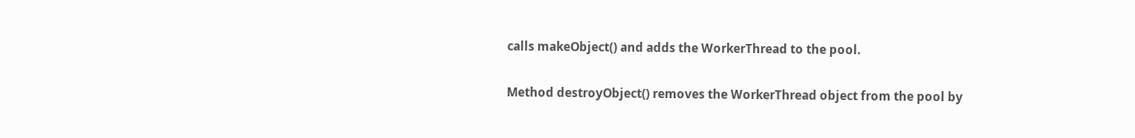calls makeObject() and adds the WorkerThread to the pool.

Method destroyObject() removes the WorkerThread object from the pool by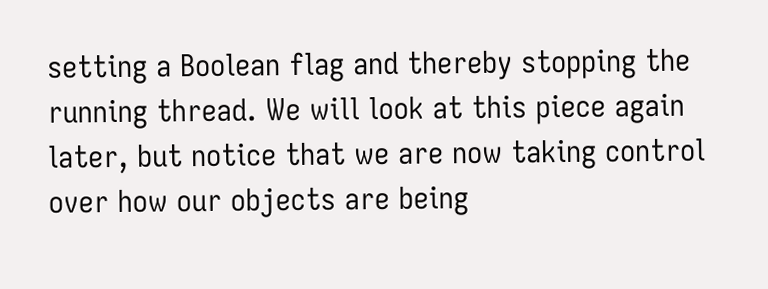setting a Boolean flag and thereby stopping the running thread. We will look at this piece again later, but notice that we are now taking control over how our objects are being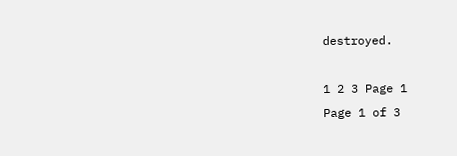destroyed.

1 2 3 Page 1
Page 1 of 3